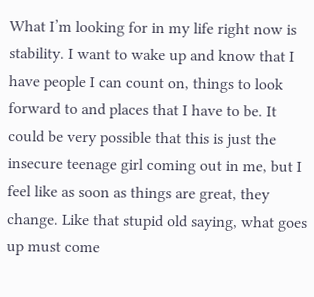What I’m looking for in my life right now is stability. I want to wake up and know that I have people I can count on, things to look forward to and places that I have to be. It could be very possible that this is just the insecure teenage girl coming out in me, but I feel like as soon as things are great, they change. Like that stupid old saying, what goes up must come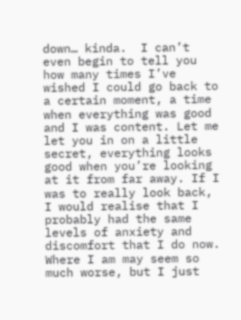down… kinda.  I can’t even begin to tell you how many times I’ve wished I could go back to a certain moment, a time when everything was good and I was content. Let me let you in on a little secret, everything looks good when you’re looking at it from far away. If I was to really look back, I would realise that I probably had the same levels of anxiety and discomfort that I do now. Where I am may seem so much worse, but I just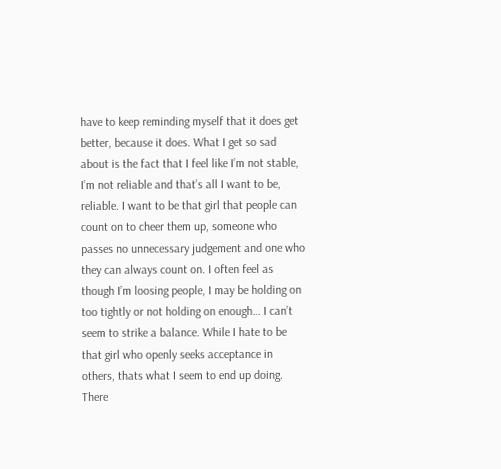have to keep reminding myself that it does get better, because it does. What I get so sad about is the fact that I feel like I’m not stable, I’m not reliable and that’s all I want to be, reliable. I want to be that girl that people can count on to cheer them up, someone who passes no unnecessary judgement and one who they can always count on. I often feel as though I’m loosing people, I may be holding on too tightly or not holding on enough… I can’t seem to strike a balance. While I hate to be that girl who openly seeks acceptance in others, thats what I seem to end up doing. There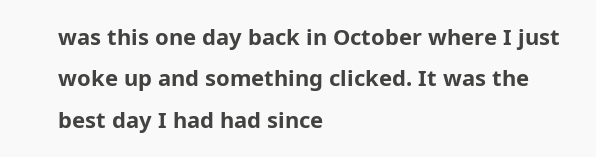was this one day back in October where I just woke up and something clicked. It was the best day I had had since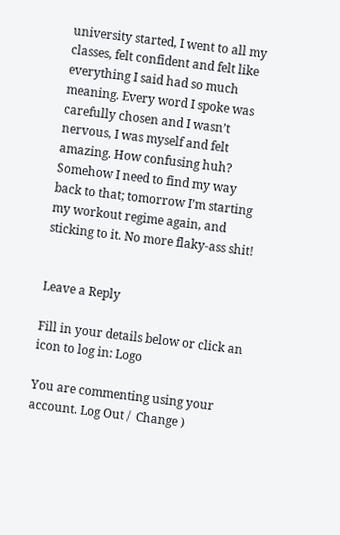university started, I went to all my classes, felt confident and felt like everything I said had so much meaning. Every word I spoke was carefully chosen and I wasn’t nervous, I was myself and felt amazing. How confusing huh? Somehow I need to find my way back to that; tomorrow I’m starting my workout regime again, and sticking to it. No more flaky-ass shit!


Leave a Reply

Fill in your details below or click an icon to log in: Logo

You are commenting using your account. Log Out /  Change )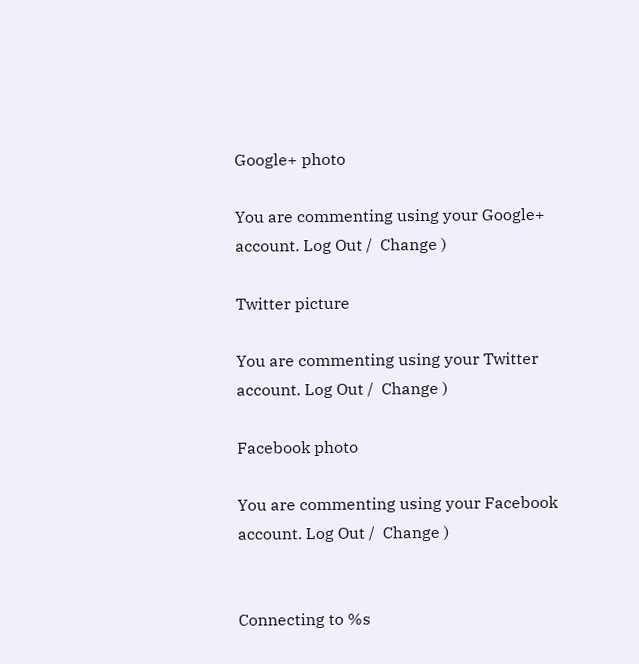Google+ photo

You are commenting using your Google+ account. Log Out /  Change )

Twitter picture

You are commenting using your Twitter account. Log Out /  Change )

Facebook photo

You are commenting using your Facebook account. Log Out /  Change )


Connecting to %s